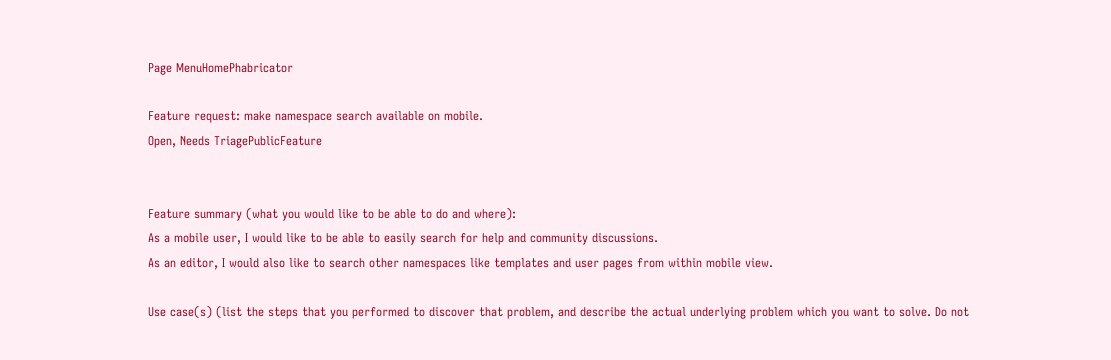Page MenuHomePhabricator

Feature request: make namespace search available on mobile.
Open, Needs TriagePublicFeature


Feature summary (what you would like to be able to do and where):
As a mobile user, I would like to be able to easily search for help and community discussions.
As an editor, I would also like to search other namespaces like templates and user pages from within mobile view.

Use case(s) (list the steps that you performed to discover that problem, and describe the actual underlying problem which you want to solve. Do not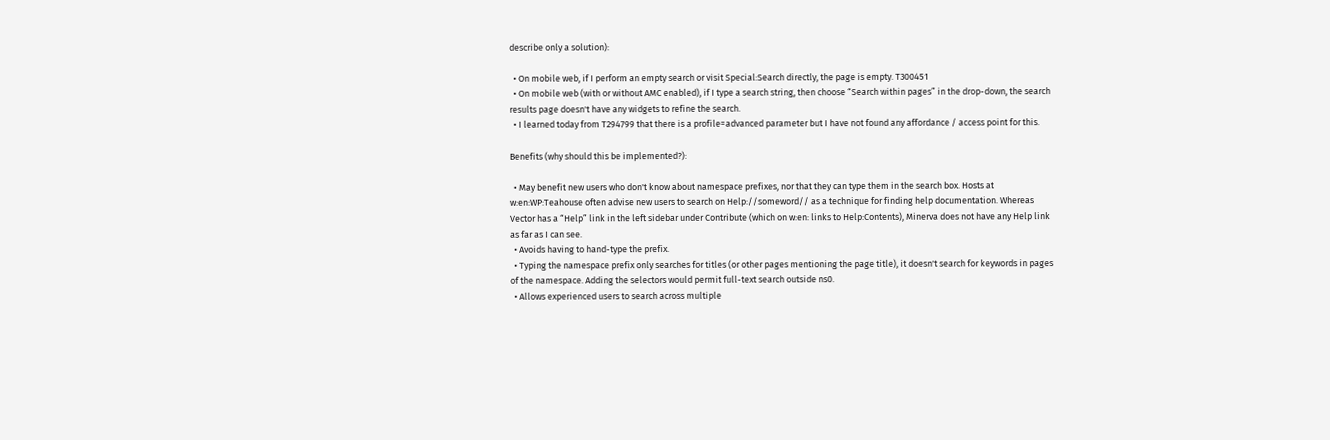describe only a solution):

  • On mobile web, if I perform an empty search or visit Special:Search directly, the page is empty. T300451
  • On mobile web (with or without AMC enabled), if I type a search string, then choose “Search within pages” in the drop-down, the search results page doesn't have any widgets to refine the search.
  • I learned today from T294799 that there is a profile=advanced parameter but I have not found any affordance / access point for this.

Benefits (why should this be implemented?):

  • May benefit new users who don't know about namespace prefixes, nor that they can type them in the search box. Hosts at w:en:WP:Teahouse often advise new users to search on Help://someword// as a technique for finding help documentation. Whereas Vector has a “Help” link in the left sidebar under Contribute (which on w:en: links to Help:Contents), Minerva does not have any Help link as far as I can see.
  • Avoids having to hand-type the prefix.
  • Typing the namespace prefix only searches for titles (or other pages mentioning the page title), it doesn't search for keywords in pages of the namespace. Adding the selectors would permit full-text search outside ns0.
  • Allows experienced users to search across multiple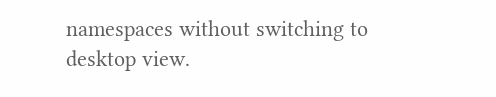namespaces without switching to desktop view.